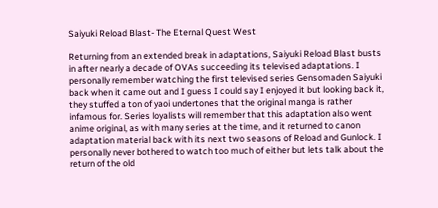Saiyuki Reload Blast- The Eternal Quest West

Returning from an extended break in adaptations, Saiyuki Reload Blast busts in after nearly a decade of OVAs succeeding its televised adaptations. I personally remember watching the first televised series Gensomaden Saiyuki back when it came out and I guess I could say I enjoyed it but looking back it, they stuffed a ton of yaoi undertones that the original manga is rather infamous for. Series loyalists will remember that this adaptation also went anime original, as with many series at the time, and it returned to canon adaptation material back with its next two seasons of Reload and Gunlock. I personally never bothered to watch too much of either but lets talk about the return of the old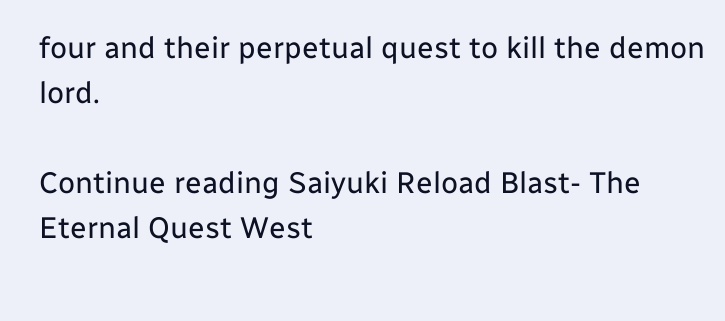four and their perpetual quest to kill the demon lord.

Continue reading Saiyuki Reload Blast- The Eternal Quest West